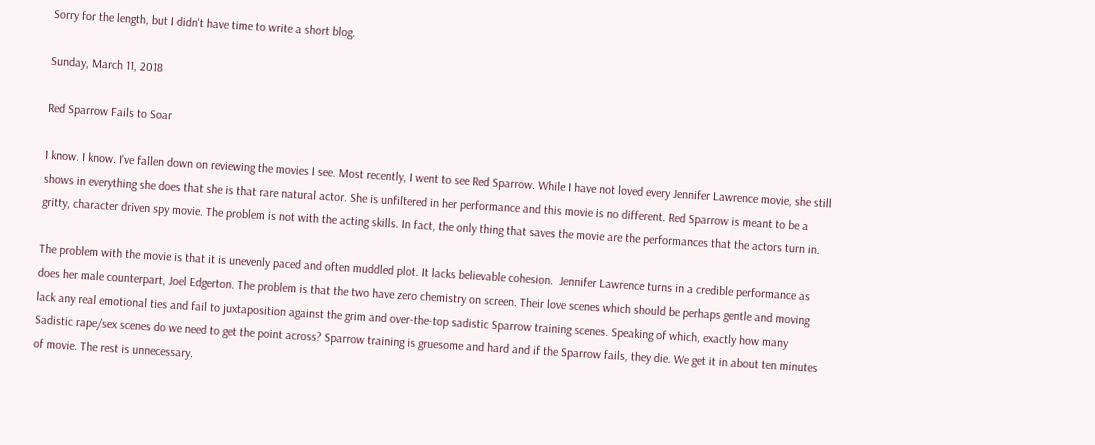Sorry for the length, but I didn't have time to write a short blog.

Sunday, March 11, 2018

Red Sparrow Fails to Soar

I know. I know. I've fallen down on reviewing the movies I see. Most recently, I went to see Red Sparrow. While I have not loved every Jennifer Lawrence movie, she still shows in everything she does that she is that rare natural actor. She is unfiltered in her performance and this movie is no different. Red Sparrow is meant to be a gritty, character driven spy movie. The problem is not with the acting skills. In fact, the only thing that saves the movie are the performances that the actors turn in.

The problem with the movie is that it is unevenly paced and often muddled plot. It lacks believable cohesion.  Jennifer Lawrence turns in a credible performance as does her male counterpart, Joel Edgerton. The problem is that the two have zero chemistry on screen. Their love scenes which should be perhaps gentle and moving lack any real emotional ties and fail to juxtaposition against the grim and over-the-top sadistic Sparrow training scenes. Speaking of which, exactly how many Sadistic rape/sex scenes do we need to get the point across? Sparrow training is gruesome and hard and if the Sparrow fails, they die. We get it in about ten minutes of movie. The rest is unnecessary.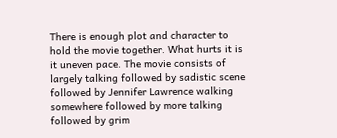There is enough plot and character to hold the movie together. What hurts it is it uneven pace. The movie consists of largely talking followed by sadistic scene followed by Jennifer Lawrence walking somewhere followed by more talking followed by grim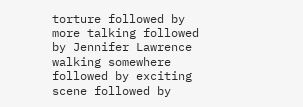torture followed by more talking followed by Jennifer Lawrence walking somewhere followed by exciting scene followed by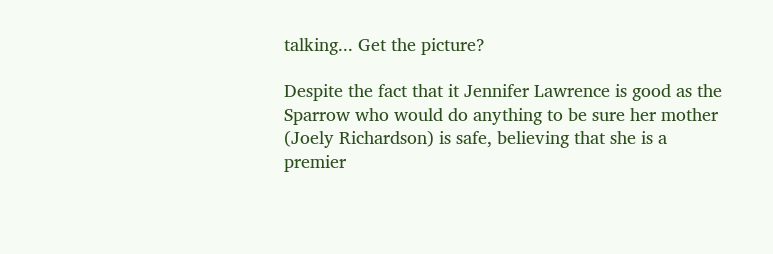talking... Get the picture?

Despite the fact that it Jennifer Lawrence is good as the Sparrow who would do anything to be sure her mother (Joely Richardson) is safe, believing that she is a premier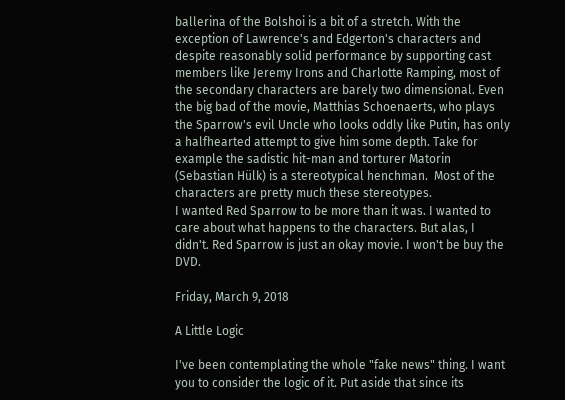ballerina of the Bolshoi is a bit of a stretch. With the exception of Lawrence's and Edgerton's characters and despite reasonably solid performance by supporting cast members like Jeremy Irons and Charlotte Ramping, most of the secondary characters are barely two dimensional. Even the big bad of the movie, Matthias Schoenaerts, who plays the Sparrow's evil Uncle who looks oddly like Putin, has only a halfhearted attempt to give him some depth. Take for example the sadistic hit-man and torturer Matorin (Sebastian Hülk) is a stereotypical henchman.  Most of the characters are pretty much these stereotypes.
I wanted Red Sparrow to be more than it was. I wanted to care about what happens to the characters. But alas, I didn't. Red Sparrow is just an okay movie. I won't be buy the DVD.

Friday, March 9, 2018

A Little Logic

I've been contemplating the whole "fake news" thing. I want you to consider the logic of it. Put aside that since its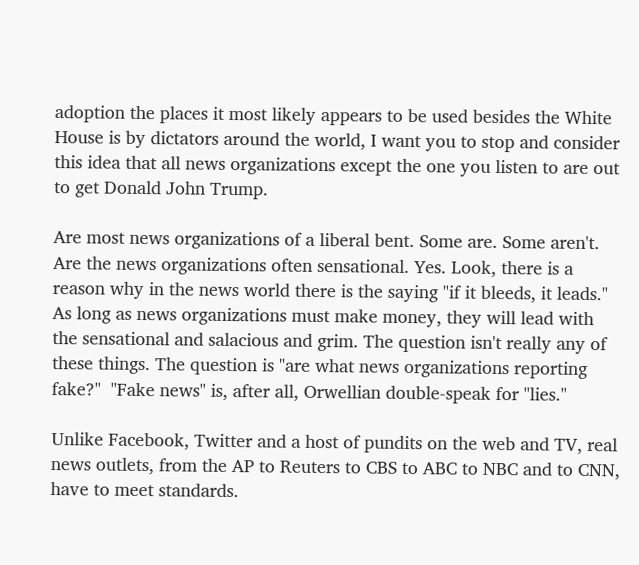adoption the places it most likely appears to be used besides the White House is by dictators around the world, I want you to stop and consider this idea that all news organizations except the one you listen to are out to get Donald John Trump.

Are most news organizations of a liberal bent. Some are. Some aren't. Are the news organizations often sensational. Yes. Look, there is a reason why in the news world there is the saying "if it bleeds, it leads." As long as news organizations must make money, they will lead with the sensational and salacious and grim. The question isn't really any of these things. The question is "are what news organizations reporting fake?"  "Fake news" is, after all, Orwellian double-speak for "lies."

Unlike Facebook, Twitter and a host of pundits on the web and TV, real news outlets, from the AP to Reuters to CBS to ABC to NBC and to CNN, have to meet standards.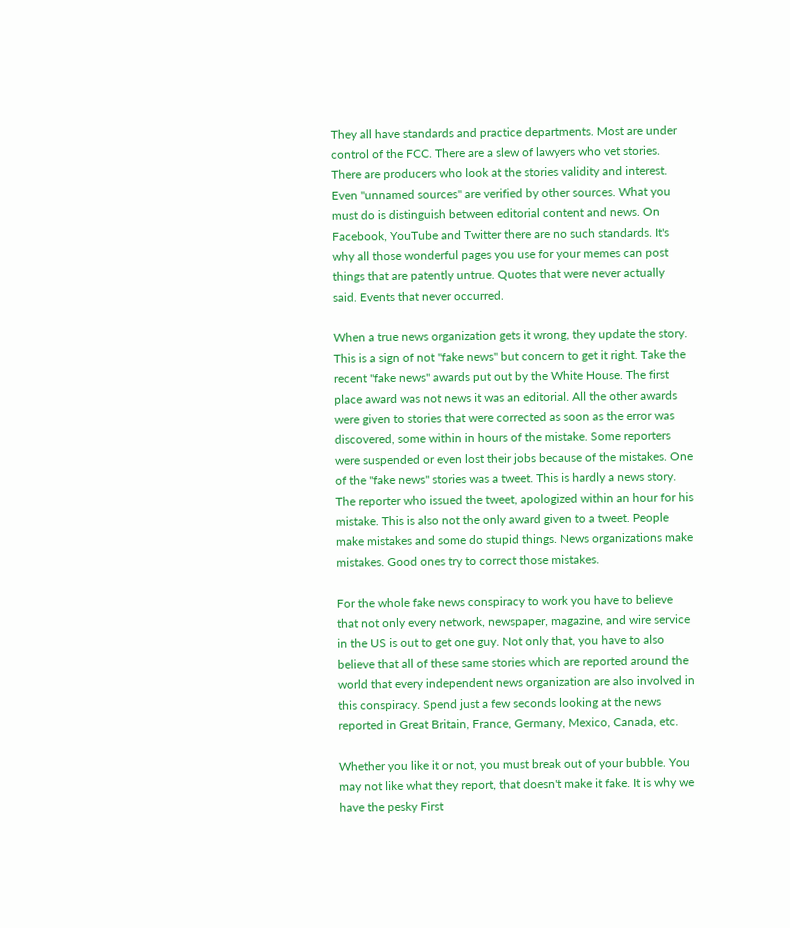They all have standards and practice departments. Most are under control of the FCC. There are a slew of lawyers who vet stories. There are producers who look at the stories validity and interest. Even "unnamed sources" are verified by other sources. What you must do is distinguish between editorial content and news. On Facebook, YouTube and Twitter there are no such standards. It's why all those wonderful pages you use for your memes can post things that are patently untrue. Quotes that were never actually said. Events that never occurred.

When a true news organization gets it wrong, they update the story. This is a sign of not "fake news" but concern to get it right. Take the recent "fake news" awards put out by the White House. The first place award was not news it was an editorial. All the other awards were given to stories that were corrected as soon as the error was discovered, some within in hours of the mistake. Some reporters were suspended or even lost their jobs because of the mistakes. One of the "fake news" stories was a tweet. This is hardly a news story. The reporter who issued the tweet, apologized within an hour for his mistake. This is also not the only award given to a tweet. People make mistakes and some do stupid things. News organizations make mistakes. Good ones try to correct those mistakes.

For the whole fake news conspiracy to work you have to believe that not only every network, newspaper, magazine, and wire service in the US is out to get one guy. Not only that, you have to also believe that all of these same stories which are reported around the world that every independent news organization are also involved in this conspiracy. Spend just a few seconds looking at the news reported in Great Britain, France, Germany, Mexico, Canada, etc.

Whether you like it or not, you must break out of your bubble. You may not like what they report, that doesn't make it fake. It is why we have the pesky First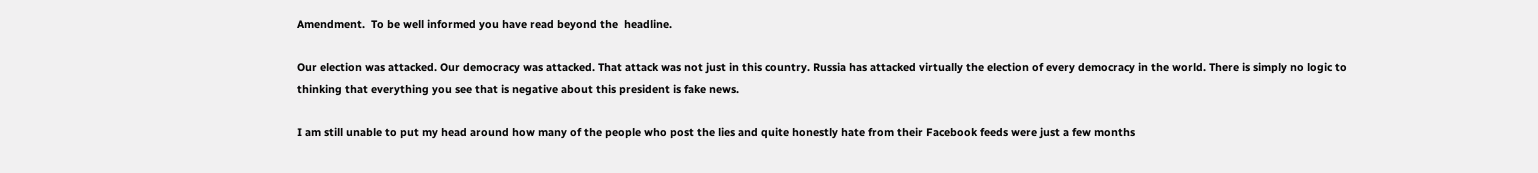Amendment.  To be well informed you have read beyond the  headline.

Our election was attacked. Our democracy was attacked. That attack was not just in this country. Russia has attacked virtually the election of every democracy in the world. There is simply no logic to thinking that everything you see that is negative about this president is fake news.

I am still unable to put my head around how many of the people who post the lies and quite honestly hate from their Facebook feeds were just a few months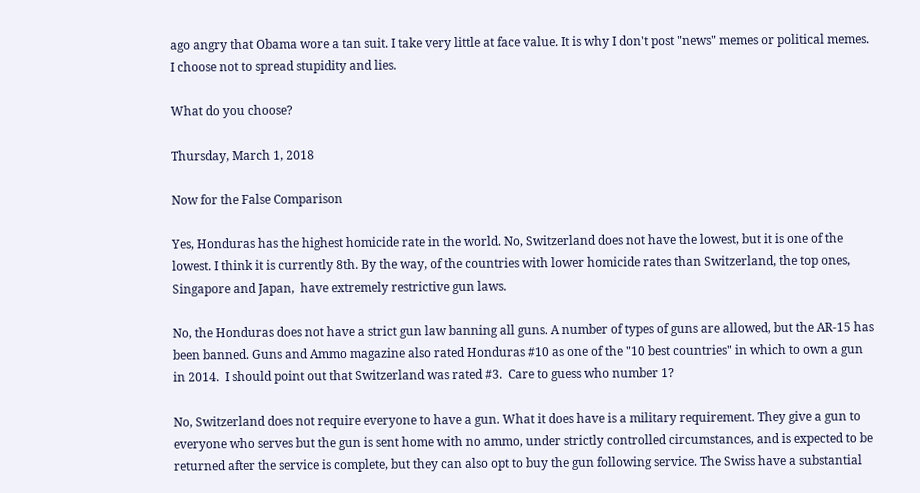ago angry that Obama wore a tan suit. I take very little at face value. It is why I don't post "news" memes or political memes. I choose not to spread stupidity and lies.

What do you choose?

Thursday, March 1, 2018

Now for the False Comparison

Yes, Honduras has the highest homicide rate in the world. No, Switzerland does not have the lowest, but it is one of the lowest. I think it is currently 8th. By the way, of the countries with lower homicide rates than Switzerland, the top ones, Singapore and Japan,  have extremely restrictive gun laws.

No, the Honduras does not have a strict gun law banning all guns. A number of types of guns are allowed, but the AR-15 has been banned. Guns and Ammo magazine also rated Honduras #10 as one of the "10 best countries" in which to own a gun in 2014.  I should point out that Switzerland was rated #3.  Care to guess who number 1?

No, Switzerland does not require everyone to have a gun. What it does have is a military requirement. They give a gun to everyone who serves but the gun is sent home with no ammo, under strictly controlled circumstances, and is expected to be returned after the service is complete, but they can also opt to buy the gun following service. The Swiss have a substantial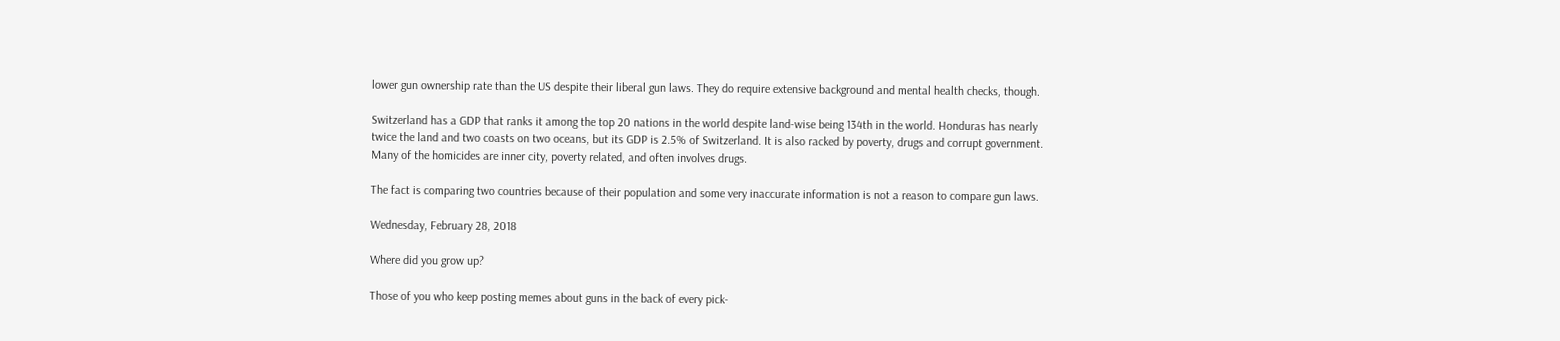lower gun ownership rate than the US despite their liberal gun laws. They do require extensive background and mental health checks, though.

Switzerland has a GDP that ranks it among the top 20 nations in the world despite land-wise being 134th in the world. Honduras has nearly twice the land and two coasts on two oceans, but its GDP is 2.5% of Switzerland. It is also racked by poverty, drugs and corrupt government. Many of the homicides are inner city, poverty related, and often involves drugs.

The fact is comparing two countries because of their population and some very inaccurate information is not a reason to compare gun laws.

Wednesday, February 28, 2018

Where did you grow up?

Those of you who keep posting memes about guns in the back of every pick-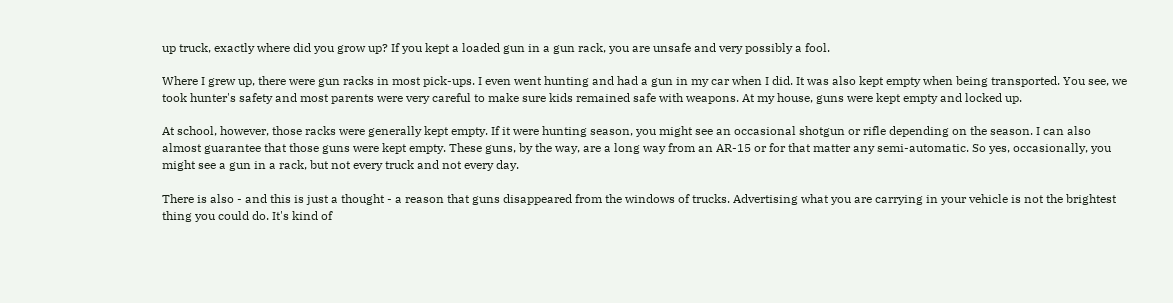up truck, exactly where did you grow up? If you kept a loaded gun in a gun rack, you are unsafe and very possibly a fool.

Where I grew up, there were gun racks in most pick-ups. I even went hunting and had a gun in my car when I did. It was also kept empty when being transported. You see, we took hunter's safety and most parents were very careful to make sure kids remained safe with weapons. At my house, guns were kept empty and locked up.

At school, however, those racks were generally kept empty. If it were hunting season, you might see an occasional shotgun or rifle depending on the season. I can also almost guarantee that those guns were kept empty. These guns, by the way, are a long way from an AR-15 or for that matter any semi-automatic. So yes, occasionally, you might see a gun in a rack, but not every truck and not every day.

There is also - and this is just a thought - a reason that guns disappeared from the windows of trucks. Advertising what you are carrying in your vehicle is not the brightest thing you could do. It's kind of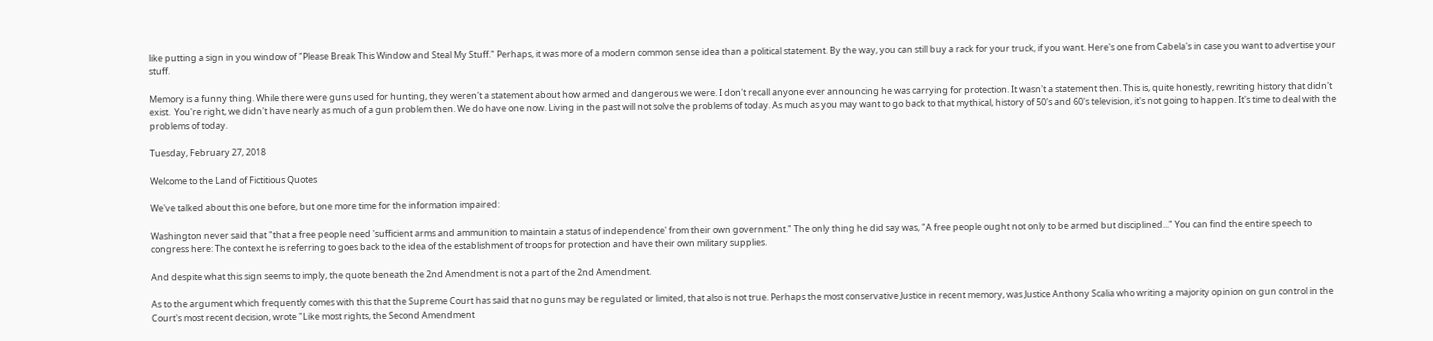like putting a sign in you window of "Please Break This Window and Steal My Stuff." Perhaps, it was more of a modern common sense idea than a political statement. By the way, you can still buy a rack for your truck, if you want. Here's one from Cabela's in case you want to advertise your stuff.

Memory is a funny thing. While there were guns used for hunting, they weren't a statement about how armed and dangerous we were. I don't recall anyone ever announcing he was carrying for protection. It wasn't a statement then. This is, quite honestly, rewriting history that didn't exist.  You're right, we didn't have nearly as much of a gun problem then. We do have one now. Living in the past will not solve the problems of today. As much as you may want to go back to that mythical, history of 50's and 60's television, it's not going to happen. It's time to deal with the problems of today.

Tuesday, February 27, 2018

Welcome to the Land of Fictitious Quotes

We've talked about this one before, but one more time for the information impaired:

Washington never said that "that a free people need 'sufficient arms and ammunition to maintain a status of independence' from their own government." The only thing he did say was, "A free people ought not only to be armed but disciplined..." You can find the entire speech to congress here: The context he is referring to goes back to the idea of the establishment of troops for protection and have their own military supplies.

And despite what this sign seems to imply, the quote beneath the 2nd Amendment is not a part of the 2nd Amendment.

As to the argument which frequently comes with this that the Supreme Court has said that no guns may be regulated or limited, that also is not true. Perhaps the most conservative Justice in recent memory, was Justice Anthony Scalia who writing a majority opinion on gun control in the Court's most recent decision, wrote "Like most rights, the Second Amendment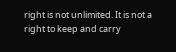right is not unlimited. It is not a right to keep and carry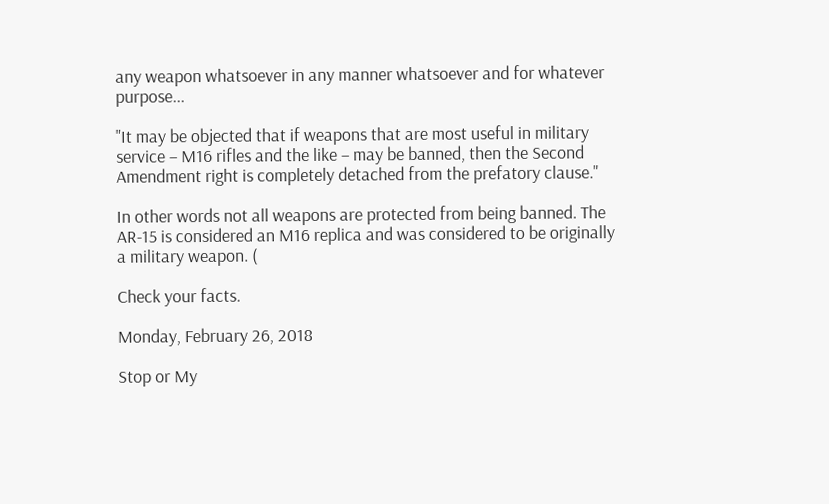any weapon whatsoever in any manner whatsoever and for whatever purpose...

"It may be objected that if weapons that are most useful in military service – M16 rifles and the like – may be banned, then the Second Amendment right is completely detached from the prefatory clause."

In other words not all weapons are protected from being banned. The AR-15 is considered an M16 replica and was considered to be originally a military weapon. (

Check your facts.

Monday, February 26, 2018

Stop or My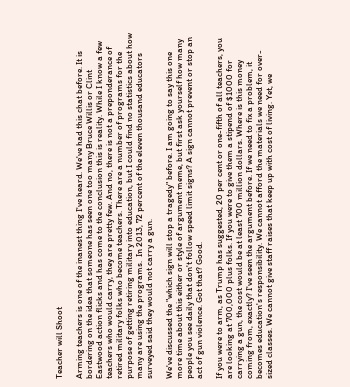Teacher will Shoot

Arming teachers is one of the inanest thing I've heard. We've had this chat before. It is bordering on the idea that someone has seen one too many Bruce Willis or Clint Eastwood action flicks and has come to the conclusion this is reality. While I know a few teachers who would carry, they are pretty few. And no, there is not a preponderance of retired military folks who become teachers. There are a number of programs for the purpose of getting retiring military into education, but I could find no statistics about how many are using the programs.  In 2013, 72 percent of the eleven thousand educators surveyed said they would not carry a gun.

We've discussed the "which sign will stop a tragedy" before. I am going to say this one more time about this either or style of argument meme, but first ask yourself how many people you see daily that don't follow speed limit signs? A sign cannot prevent or stop an act of gun violence. Got that? Good.

If you were to arm, as Trump has suggested, 20 per cent or one-fifth of all teachers, you are looking at 700,000 plus folks. If you were to give them a stipend of $1000 for carrying a gun, the cost would be at least 700 million dollars. Where is this money coming from, exactly? I've seen the argument before. If we need to fix a problem, it becomes education's responsibility. We cannot afford the materials we need for over-sized classes. We cannot give staff raises that keep up with cost of living. Yet, we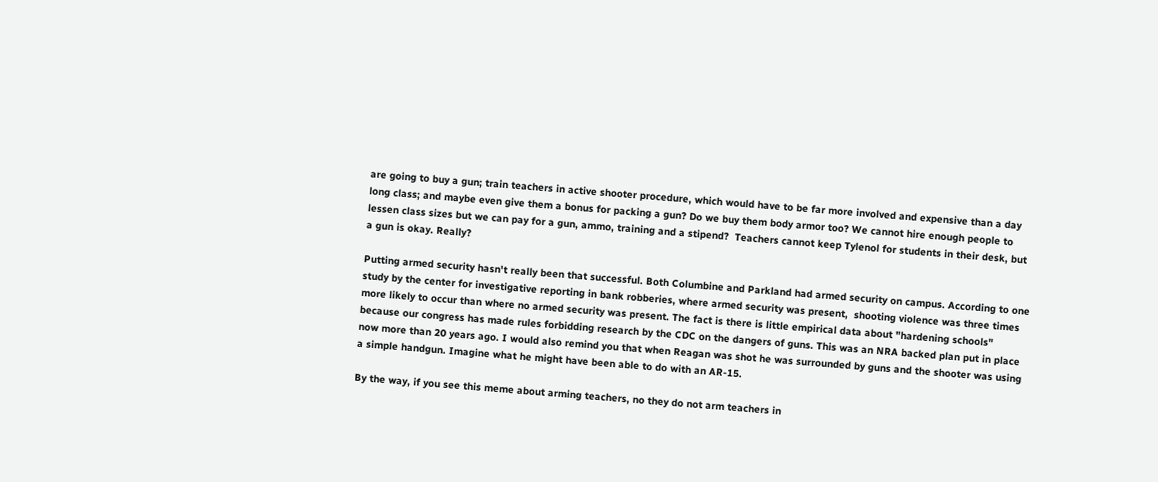are going to buy a gun; train teachers in active shooter procedure, which would have to be far more involved and expensive than a day long class; and maybe even give them a bonus for packing a gun? Do we buy them body armor too? We cannot hire enough people to lessen class sizes but we can pay for a gun, ammo, training and a stipend?  Teachers cannot keep Tylenol for students in their desk, but a gun is okay. Really?

Putting armed security hasn't really been that successful. Both Columbine and Parkland had armed security on campus. According to one study by the center for investigative reporting in bank robberies, where armed security was present,  shooting violence was three times more likely to occur than where no armed security was present. The fact is there is little empirical data about "hardening schools" because our congress has made rules forbidding research by the CDC on the dangers of guns. This was an NRA backed plan put in place now more than 20 years ago. I would also remind you that when Reagan was shot he was surrounded by guns and the shooter was using a simple handgun. Imagine what he might have been able to do with an AR-15.

By the way, if you see this meme about arming teachers, no they do not arm teachers in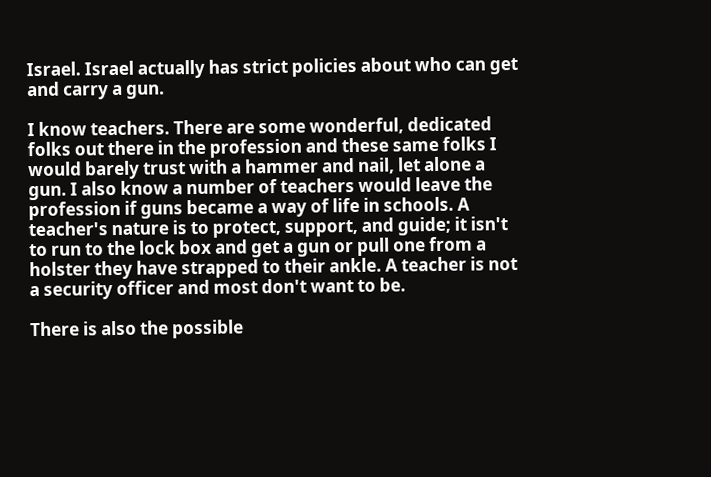Israel. Israel actually has strict policies about who can get and carry a gun.

I know teachers. There are some wonderful, dedicated folks out there in the profession and these same folks I would barely trust with a hammer and nail, let alone a gun. I also know a number of teachers would leave the profession if guns became a way of life in schools. A teacher's nature is to protect, support, and guide; it isn't  to run to the lock box and get a gun or pull one from a holster they have strapped to their ankle. A teacher is not a security officer and most don't want to be.

There is also the possible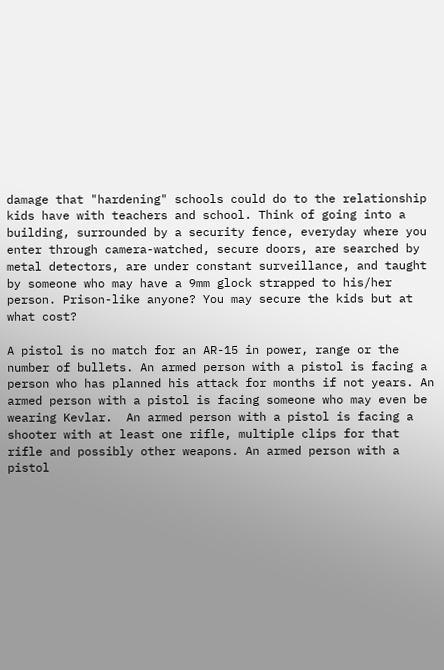damage that "hardening" schools could do to the relationship kids have with teachers and school. Think of going into a building, surrounded by a security fence, everyday where you enter through camera-watched, secure doors, are searched by metal detectors, are under constant surveillance, and taught by someone who may have a 9mm glock strapped to his/her person. Prison-like anyone? You may secure the kids but at what cost?

A pistol is no match for an AR-15 in power, range or the number of bullets. An armed person with a pistol is facing a person who has planned his attack for months if not years. An armed person with a pistol is facing someone who may even be wearing Kevlar.  An armed person with a pistol is facing a shooter with at least one rifle, multiple clips for that rifle and possibly other weapons. An armed person with a pistol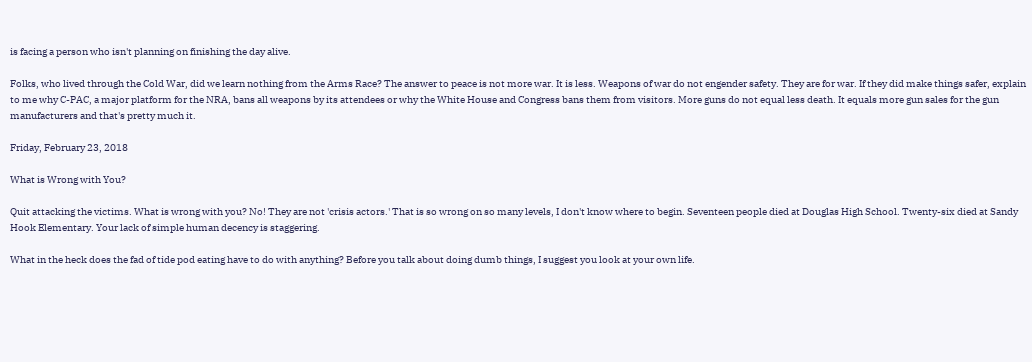is facing a person who isn't planning on finishing the day alive.

Folks, who lived through the Cold War, did we learn nothing from the Arms Race? The answer to peace is not more war. It is less. Weapons of war do not engender safety. They are for war. If they did make things safer, explain to me why C-PAC, a major platform for the NRA, bans all weapons by its attendees or why the White House and Congress bans them from visitors. More guns do not equal less death. It equals more gun sales for the gun manufacturers and that's pretty much it.

Friday, February 23, 2018

What is Wrong with You?

Quit attacking the victims. What is wrong with you? No! They are not 'crisis actors.' That is so wrong on so many levels, I don't know where to begin. Seventeen people died at Douglas High School. Twenty-six died at Sandy Hook Elementary. Your lack of simple human decency is staggering.

What in the heck does the fad of tide pod eating have to do with anything? Before you talk about doing dumb things, I suggest you look at your own life.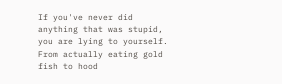If you've never did anything that was stupid, you are lying to yourself. From actually eating gold fish to hood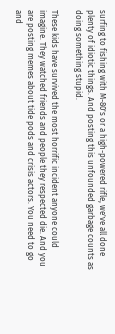surfing to fishing with M-80's or a high-powered rifle, we've all done plenty of idiotic things. And posting this unfounded garbage counts as doing something stupid.

These kids have survived the most horrific incident anyone could imagine. They watched friends and people they respected die. And you are posting memes about tide pods and crisis actors. You need to go and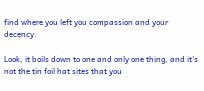find where you left you compassion and your decency.

Look, it boils down to one and only one thing, and it's not the tin foil hat sites that you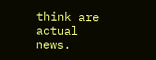think are actual news.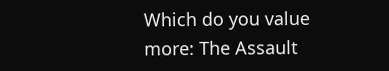Which do you value more: The Assault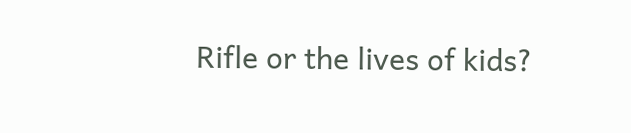Rifle or the lives of kids?